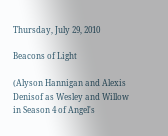Thursday, July 29, 2010

Beacons of Light

(Alyson Hannigan and Alexis Denisof as Wesley and Willow
in Season 4 of Angel's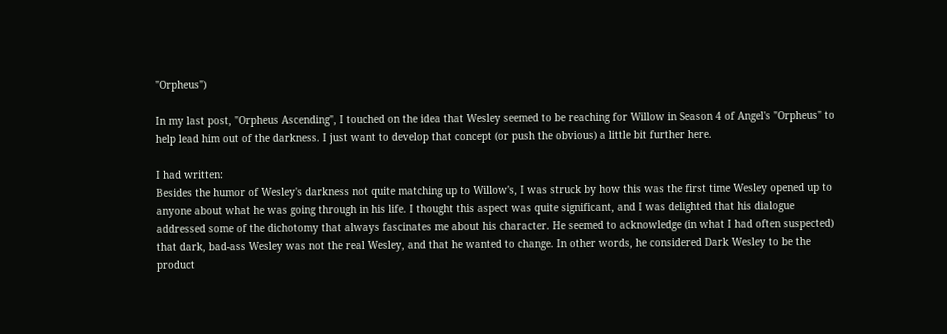"Orpheus")

In my last post, "Orpheus Ascending", I touched on the idea that Wesley seemed to be reaching for Willow in Season 4 of Angel's "Orpheus" to help lead him out of the darkness. I just want to develop that concept (or push the obvious) a little bit further here.

I had written:
Besides the humor of Wesley's darkness not quite matching up to Willow's, I was struck by how this was the first time Wesley opened up to anyone about what he was going through in his life. I thought this aspect was quite significant, and I was delighted that his dialogue addressed some of the dichotomy that always fascinates me about his character. He seemed to acknowledge (in what I had often suspected) that dark, bad-ass Wesley was not the real Wesley, and that he wanted to change. In other words, he considered Dark Wesley to be the product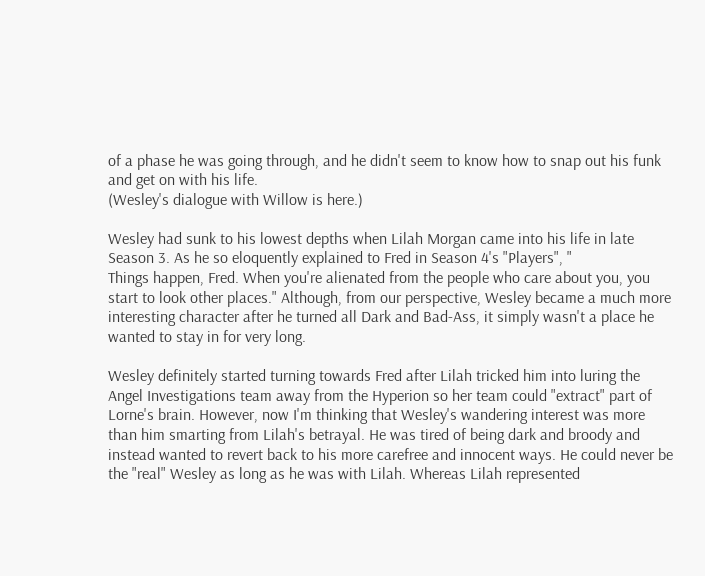of a phase he was going through, and he didn't seem to know how to snap out his funk and get on with his life.
(Wesley's dialogue with Willow is here.)

Wesley had sunk to his lowest depths when Lilah Morgan came into his life in late Season 3. As he so eloquently explained to Fred in Season 4's "Players", "
Things happen, Fred. When you're alienated from the people who care about you, you start to look other places." Although, from our perspective, Wesley became a much more interesting character after he turned all Dark and Bad-Ass, it simply wasn't a place he wanted to stay in for very long.

Wesley definitely started turning towards Fred after Lilah tricked him into luring the Angel Investigations team away from the Hyperion so her team could "extract" part of Lorne's brain. However, now I'm thinking that Wesley's wandering interest was more than him smarting from Lilah's betrayal. He was tired of being dark and broody and instead wanted to revert back to his more carefree and innocent ways. He could never be the "real" Wesley as long as he was with Lilah. Whereas Lilah represented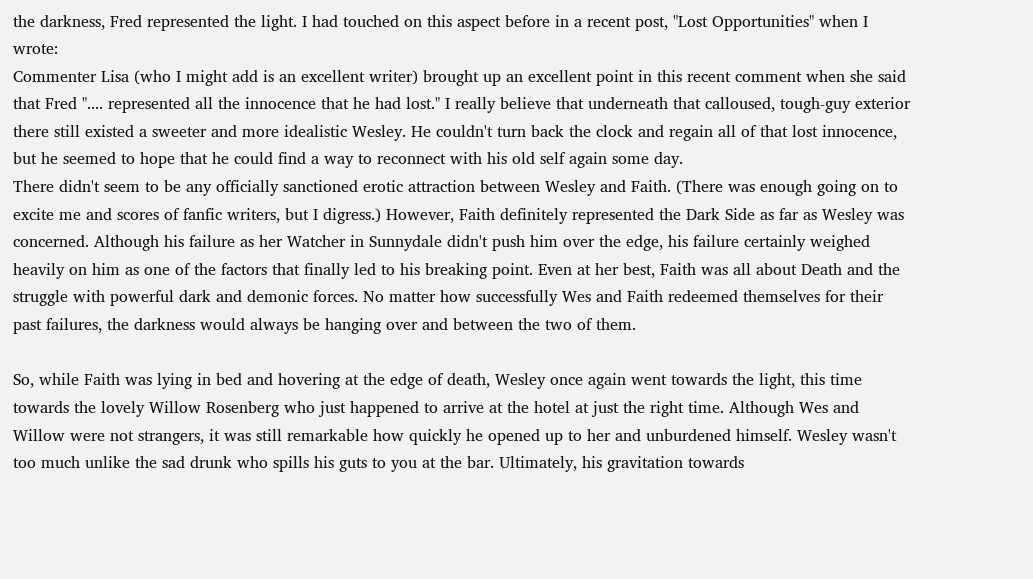the darkness, Fred represented the light. I had touched on this aspect before in a recent post, "Lost Opportunities" when I wrote:
Commenter Lisa (who I might add is an excellent writer) brought up an excellent point in this recent comment when she said that Fred ".... represented all the innocence that he had lost." I really believe that underneath that calloused, tough-guy exterior there still existed a sweeter and more idealistic Wesley. He couldn't turn back the clock and regain all of that lost innocence, but he seemed to hope that he could find a way to reconnect with his old self again some day.
There didn't seem to be any officially sanctioned erotic attraction between Wesley and Faith. (There was enough going on to excite me and scores of fanfic writers, but I digress.) However, Faith definitely represented the Dark Side as far as Wesley was concerned. Although his failure as her Watcher in Sunnydale didn't push him over the edge, his failure certainly weighed heavily on him as one of the factors that finally led to his breaking point. Even at her best, Faith was all about Death and the struggle with powerful dark and demonic forces. No matter how successfully Wes and Faith redeemed themselves for their past failures, the darkness would always be hanging over and between the two of them.

So, while Faith was lying in bed and hovering at the edge of death, Wesley once again went towards the light, this time towards the lovely Willow Rosenberg who just happened to arrive at the hotel at just the right time. Although Wes and Willow were not strangers, it was still remarkable how quickly he opened up to her and unburdened himself. Wesley wasn't too much unlike the sad drunk who spills his guts to you at the bar. Ultimately, his gravitation towards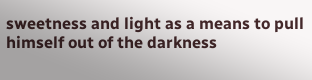sweetness and light as a means to pull himself out of the darkness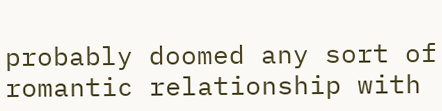probably doomed any sort of romantic relationship with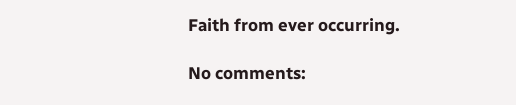Faith from ever occurring.

No comments: